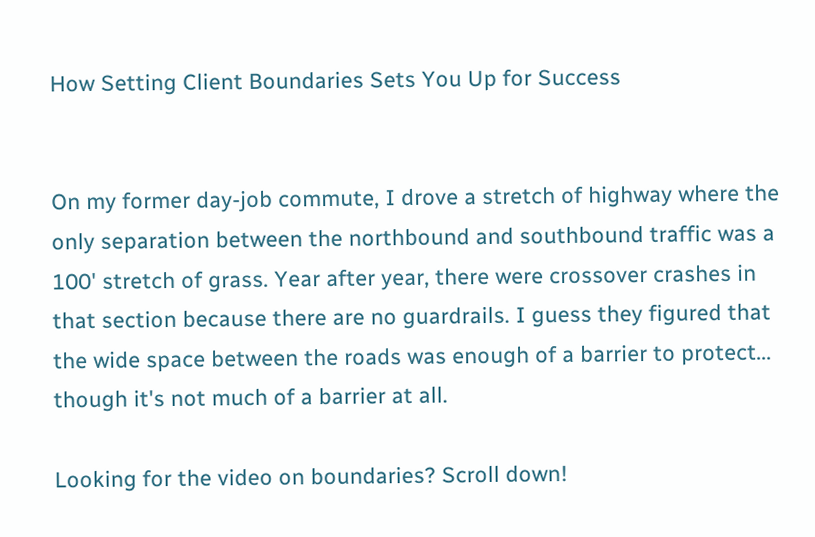How Setting Client Boundaries Sets You Up for Success


On my former day-job commute, I drove a stretch of highway where the only separation between the northbound and southbound traffic was a 100' stretch of grass. Year after year, there were crossover crashes in that section because there are no guardrails. I guess they figured that the wide space between the roads was enough of a barrier to protect... though it's not much of a barrier at all.

Looking for the video on boundaries? Scroll down!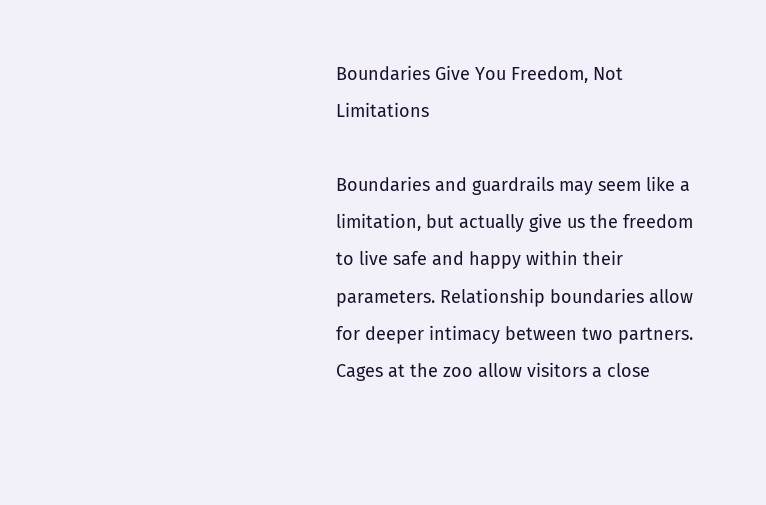Boundaries Give You Freedom, Not Limitations

Boundaries and guardrails may seem like a limitation, but actually give us the freedom to live safe and happy within their parameters. Relationship boundaries allow for deeper intimacy between two partners. Cages at the zoo allow visitors a close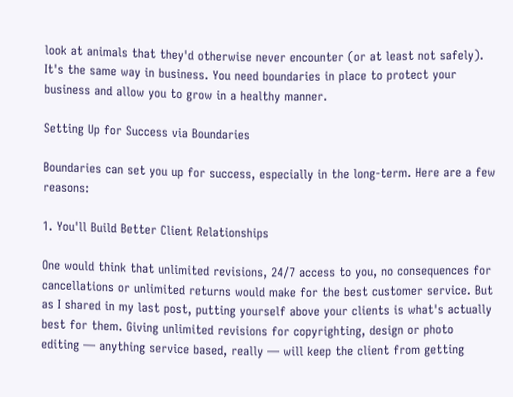look at animals that they'd otherwise never encounter (or at least not safely). It's the same way in business. You need boundaries in place to protect your business and allow you to grow in a healthy manner.

Setting Up for Success via Boundaries

Boundaries can set you up for success, especially in the long-term. Here are a few reasons:

1. You'll Build Better Client Relationships

One would think that unlimited revisions, 24/7 access to you, no consequences for cancellations or unlimited returns would make for the best customer service. But as I shared in my last post, putting yourself above your clients is what's actually best for them. Giving unlimited revisions for copyrighting, design or photo editing — anything service based, really — will keep the client from getting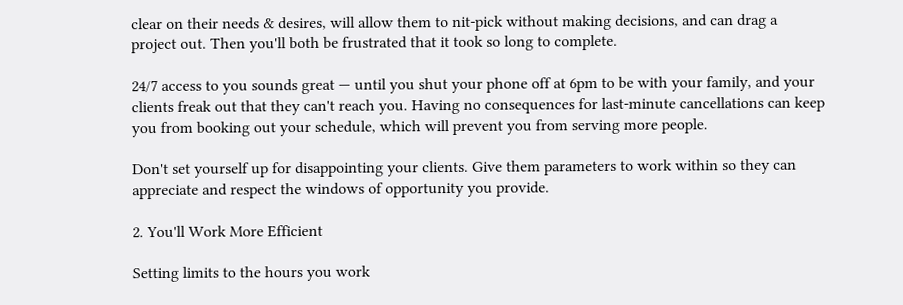clear on their needs & desires, will allow them to nit-pick without making decisions, and can drag a project out. Then you'll both be frustrated that it took so long to complete.

24/7 access to you sounds great — until you shut your phone off at 6pm to be with your family, and your clients freak out that they can't reach you. Having no consequences for last-minute cancellations can keep you from booking out your schedule, which will prevent you from serving more people.

Don't set yourself up for disappointing your clients. Give them parameters to work within so they can appreciate and respect the windows of opportunity you provide.

2. You'll Work More Efficient

Setting limits to the hours you work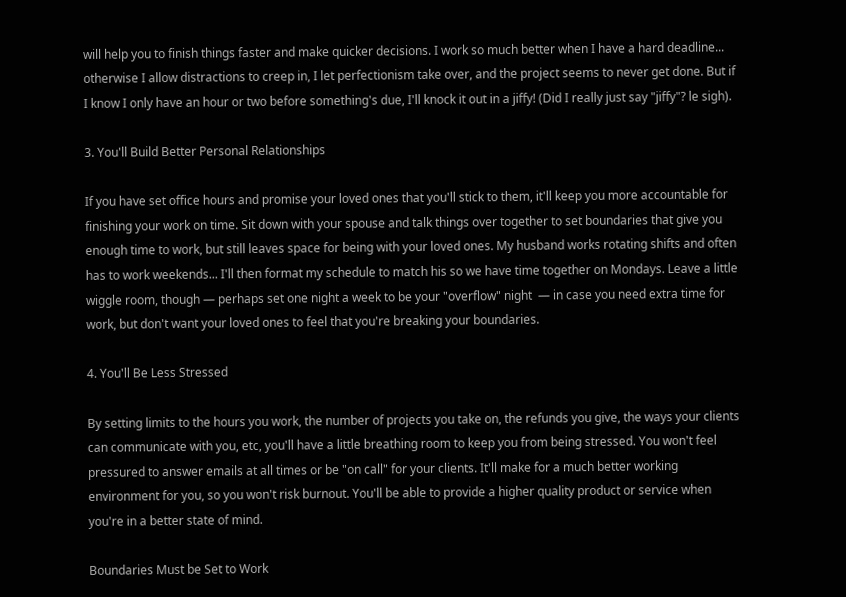will help you to finish things faster and make quicker decisions. I work so much better when I have a hard deadline... otherwise I allow distractions to creep in, I let perfectionism take over, and the project seems to never get done. But if I know I only have an hour or two before something's due, I'll knock it out in a jiffy! (Did I really just say "jiffy"? le sigh).

3. You'll Build Better Personal Relationships

If you have set office hours and promise your loved ones that you'll stick to them, it'll keep you more accountable for finishing your work on time. Sit down with your spouse and talk things over together to set boundaries that give you enough time to work, but still leaves space for being with your loved ones. My husband works rotating shifts and often has to work weekends... I'll then format my schedule to match his so we have time together on Mondays. Leave a little wiggle room, though — perhaps set one night a week to be your "overflow" night  — in case you need extra time for work, but don't want your loved ones to feel that you're breaking your boundaries.

4. You'll Be Less Stressed

By setting limits to the hours you work, the number of projects you take on, the refunds you give, the ways your clients can communicate with you, etc, you'll have a little breathing room to keep you from being stressed. You won't feel pressured to answer emails at all times or be "on call" for your clients. It'll make for a much better working environment for you, so you won't risk burnout. You'll be able to provide a higher quality product or service when you're in a better state of mind.

Boundaries Must be Set to Work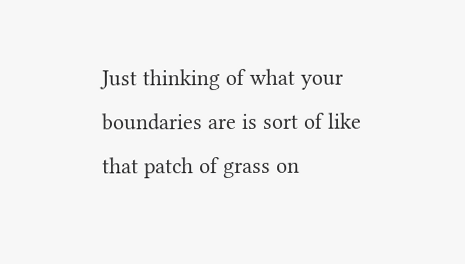Just thinking of what your boundaries are is sort of like that patch of grass on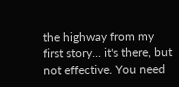the highway from my first story... it's there, but not effective. You need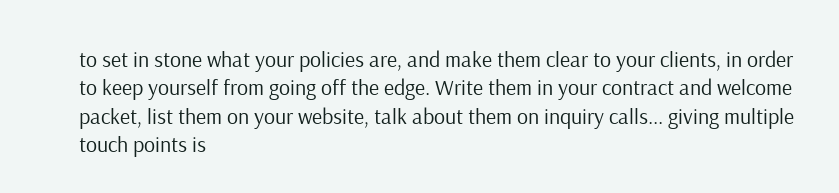to set in stone what your policies are, and make them clear to your clients, in order to keep yourself from going off the edge. Write them in your contract and welcome packet, list them on your website, talk about them on inquiry calls... giving multiple touch points is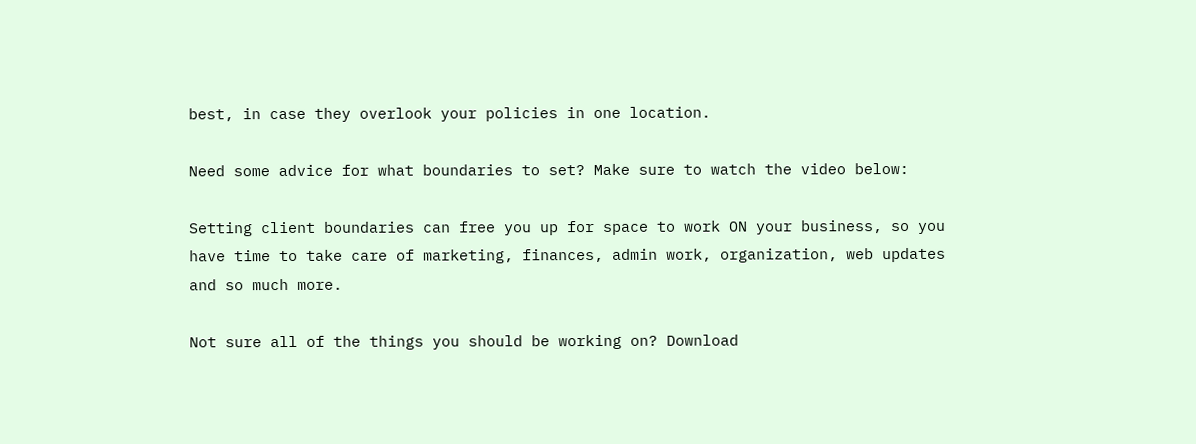best, in case they overlook your policies in one location.

Need some advice for what boundaries to set? Make sure to watch the video below:

Setting client boundaries can free you up for space to work ON your business, so you have time to take care of marketing, finances, admin work, organization, web updates and so much more.

Not sure all of the things you should be working on? Download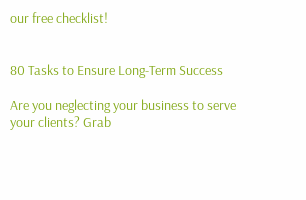our free checklist!


80 Tasks to Ensure Long-Term Success

Are you neglecting your business to serve your clients? Grab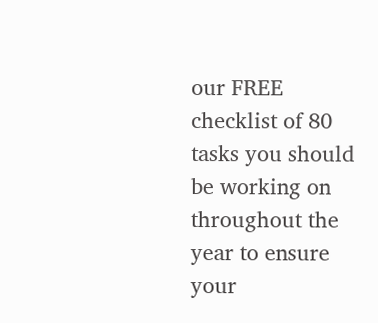our FREE checklist of 80 tasks you should be working on throughout the year to ensure your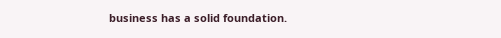business has a solid foundation.